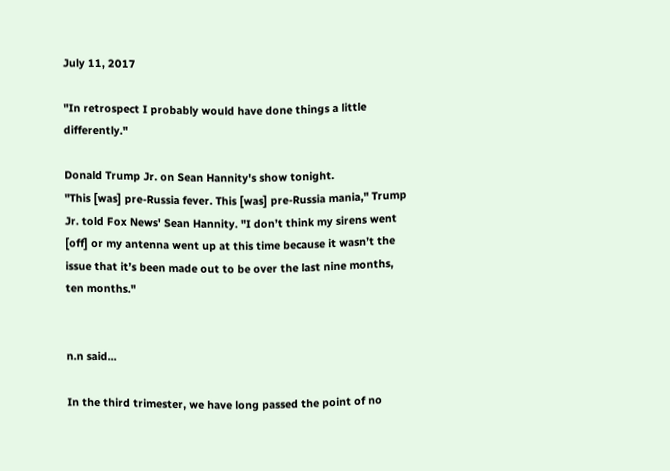July 11, 2017

"In retrospect I probably would have done things a little differently."

Donald Trump Jr. on Sean Hannity's show tonight.
"This [was] pre-Russia fever. This [was] pre-Russia mania," Trump Jr. told Fox News' Sean Hannity. "I don’t think my sirens went [off] or my antenna went up at this time because it wasn’t the issue that it’s been made out to be over the last nine months, ten months."


n.n said...

In the third trimester, we have long passed the point of no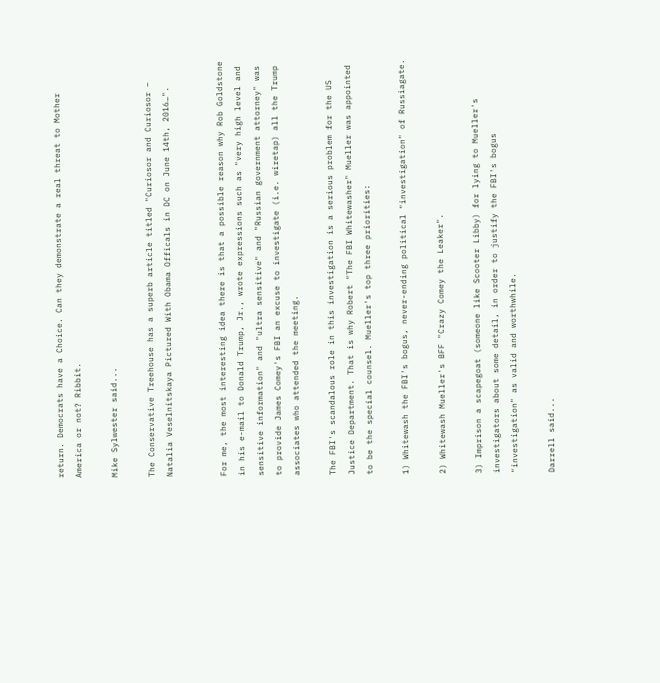return. Democrats have a Choice. Can they demonstrate a real threat to Mother America or not? Ribbit.

Mike Sylwester said...

The Conservative Treehouse has a superb article titled "Curiosor and Curiosor – Natalia Veselnitskaya Pictured With Obama Officals in DC on June 14th, 2016…".


For me, the most interesting idea there is that a possible reason why Rob Goldstone in his e-mail to Donald Trump, Jr., wrote expressions such as "very high level and sensitive information" and "ultra sensitive" and "Russian government attorney" was to provide James Comey's FBI an excuse to investigate (i.e. wiretap) all the Trump associates who attended the meeting.

The FBI's scandalous role in this investigation is a serious problem for the US Justice Department. That is why Robert "The FBI Whitewasher" Mueller was appointed to be the special counsel. Mueller's top three priorities:

1) Whitewash the FBI's bogus, never-ending political "investigation" of Russiagate.

2) Whitewash Mueller's BFF "Crazy Comey the Leaker".

3) Imprison a scapegoat (someone like Scooter Libby) for lying to Mueller's investigators about some detail, in order to justify the FBI's bogus "investigation" as valid and worthwhile.

Darrell said...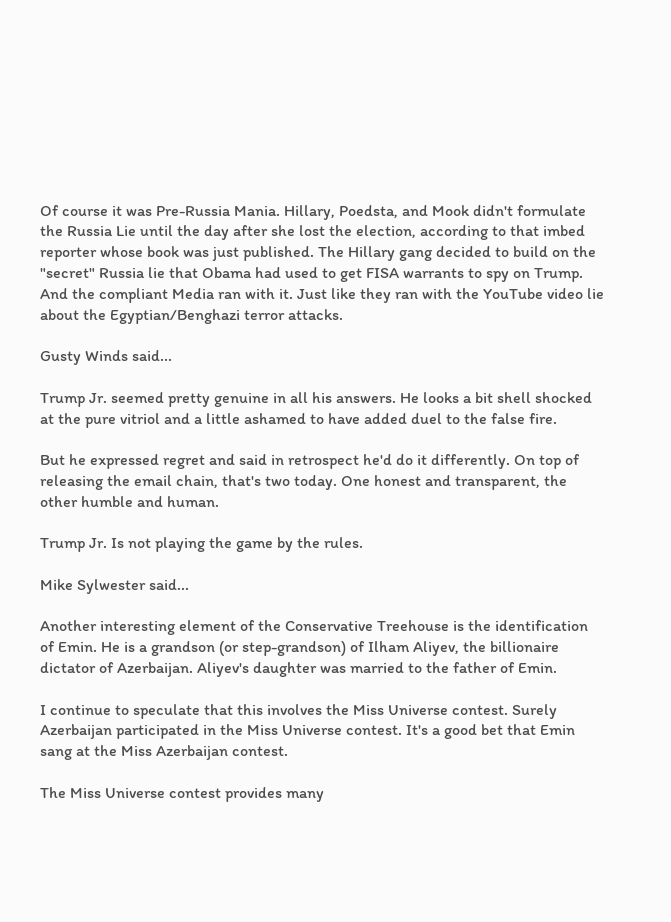Of course it was Pre-Russia Mania. Hillary, Poedsta, and Mook didn't formulate the Russia Lie until the day after she lost the election, according to that imbed reporter whose book was just published. The Hillary gang decided to build on the "secret" Russia lie that Obama had used to get FISA warrants to spy on Trump. And the compliant Media ran with it. Just like they ran with the YouTube video lie about the Egyptian/Benghazi terror attacks.

Gusty Winds said...

Trump Jr. seemed pretty genuine in all his answers. He looks a bit shell shocked at the pure vitriol and a little ashamed to have added duel to the false fire.

But he expressed regret and said in retrospect he'd do it differently. On top of releasing the email chain, that's two today. One honest and transparent, the other humble and human.

Trump Jr. Is not playing the game by the rules.

Mike Sylwester said...

Another interesting element of the Conservative Treehouse is the identification of Emin. He is a grandson (or step-grandson) of Ilham Aliyev, the billionaire dictator of Azerbaijan. Aliyev's daughter was married to the father of Emin.

I continue to speculate that this involves the Miss Universe contest. Surely Azerbaijan participated in the Miss Universe contest. It's a good bet that Emin sang at the Miss Azerbaijan contest.

The Miss Universe contest provides many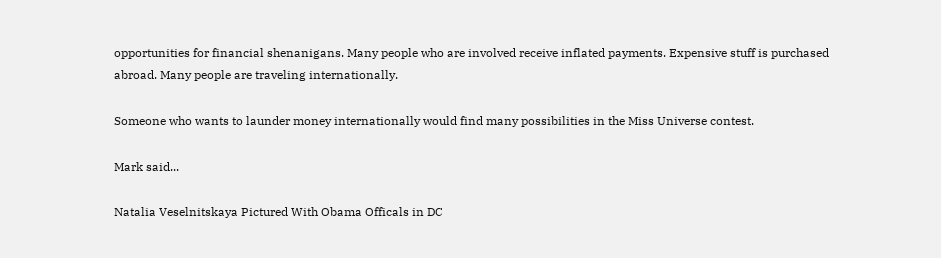opportunities for financial shenanigans. Many people who are involved receive inflated payments. Expensive stuff is purchased abroad. Many people are traveling internationally.

Someone who wants to launder money internationally would find many possibilities in the Miss Universe contest.

Mark said...

Natalia Veselnitskaya Pictured With Obama Officals in DC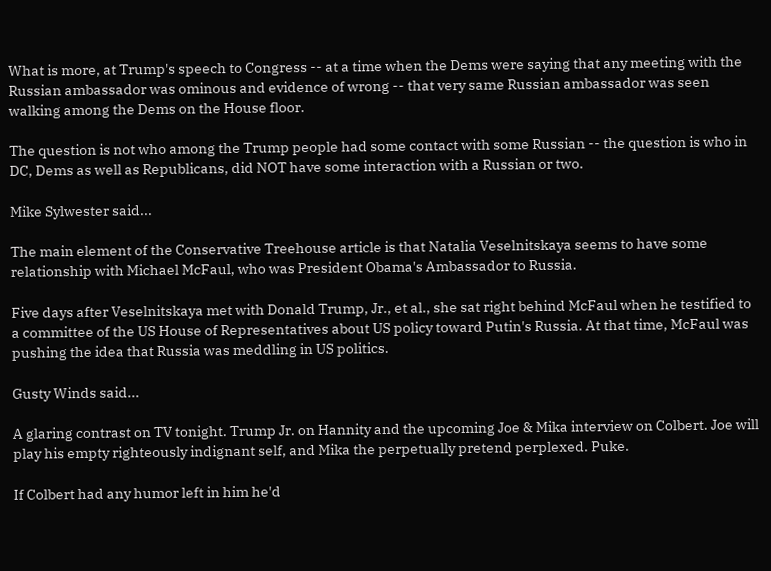What is more, at Trump's speech to Congress -- at a time when the Dems were saying that any meeting with the Russian ambassador was ominous and evidence of wrong -- that very same Russian ambassador was seen walking among the Dems on the House floor.

The question is not who among the Trump people had some contact with some Russian -- the question is who in DC, Dems as well as Republicans, did NOT have some interaction with a Russian or two.

Mike Sylwester said...

The main element of the Conservative Treehouse article is that Natalia Veselnitskaya seems to have some relationship with Michael McFaul, who was President Obama's Ambassador to Russia.

Five days after Veselnitskaya met with Donald Trump, Jr., et al., she sat right behind McFaul when he testified to a committee of the US House of Representatives about US policy toward Putin's Russia. At that time, McFaul was pushing the idea that Russia was meddling in US politics.

Gusty Winds said...

A glaring contrast on TV tonight. Trump Jr. on Hannity and the upcoming Joe & Mika interview on Colbert. Joe will play his empty righteously indignant self, and Mika the perpetually pretend perplexed. Puke.

If Colbert had any humor left in him he'd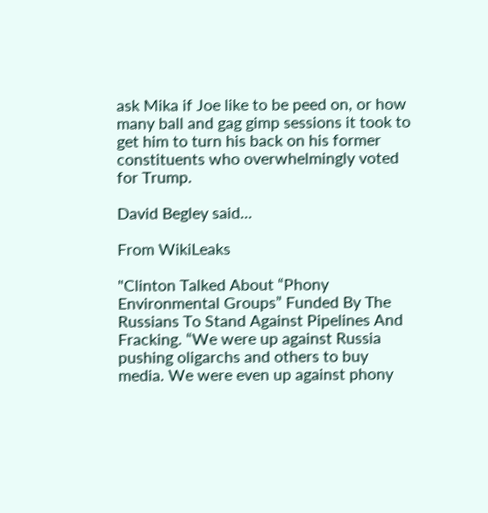ask Mika if Joe like to be peed on, or how many ball and gag gimp sessions it took to get him to turn his back on his former constituents who overwhelmingly voted for Trump.

David Begley said...

From WikiLeaks

"Clinton Talked About “Phony Environmental Groups” Funded By The Russians To Stand Against Pipelines And Fracking. “We were up against Russia pushing oligarchs and others to buy media. We were even up against phony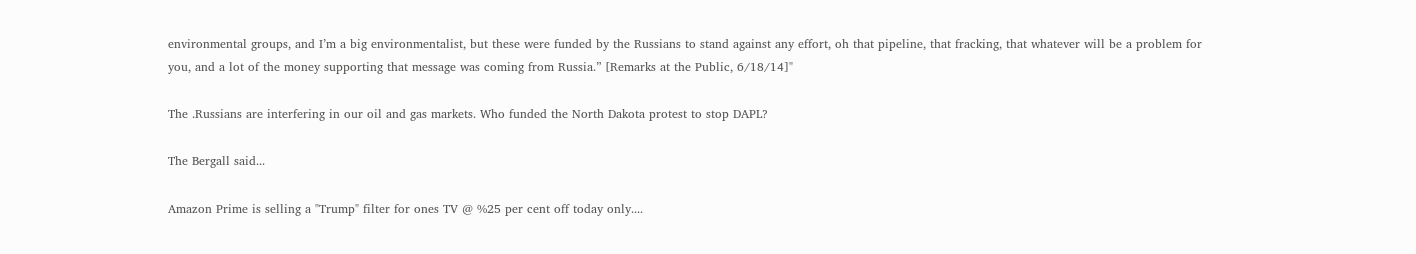environmental groups, and I’m a big environmentalist, but these were funded by the Russians to stand against any effort, oh that pipeline, that fracking, that whatever will be a problem for you, and a lot of the money supporting that message was coming from Russia.” [Remarks at the Public, 6/18/14]"

The .Russians are interfering in our oil and gas markets. Who funded the North Dakota protest to stop DAPL?

The Bergall said...

Amazon Prime is selling a "Trump" filter for ones TV @ %25 per cent off today only....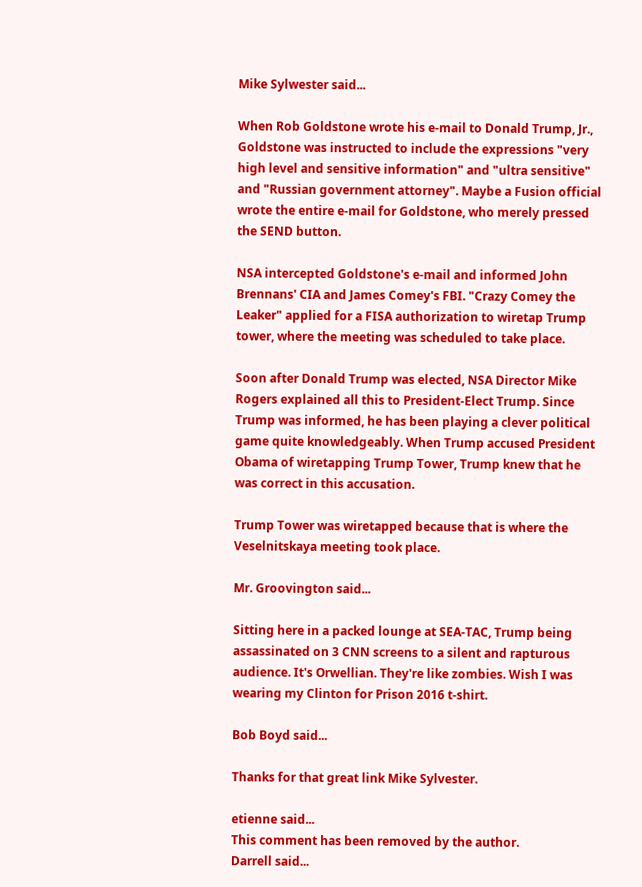Mike Sylwester said...

When Rob Goldstone wrote his e-mail to Donald Trump, Jr., Goldstone was instructed to include the expressions "very high level and sensitive information" and "ultra sensitive" and "Russian government attorney". Maybe a Fusion official wrote the entire e-mail for Goldstone, who merely pressed the SEND button.

NSA intercepted Goldstone's e-mail and informed John Brennans' CIA and James Comey's FBI. "Crazy Comey the Leaker" applied for a FISA authorization to wiretap Trump tower, where the meeting was scheduled to take place.

Soon after Donald Trump was elected, NSA Director Mike Rogers explained all this to President-Elect Trump. Since Trump was informed, he has been playing a clever political game quite knowledgeably. When Trump accused President Obama of wiretapping Trump Tower, Trump knew that he was correct in this accusation.

Trump Tower was wiretapped because that is where the Veselnitskaya meeting took place.

Mr. Groovington said...

Sitting here in a packed lounge at SEA-TAC, Trump being assassinated on 3 CNN screens to a silent and rapturous audience. It's Orwellian. They're like zombies. Wish I was wearing my Clinton for Prison 2016 t-shirt.

Bob Boyd said...

Thanks for that great link Mike Sylvester.

etienne said...
This comment has been removed by the author.
Darrell said...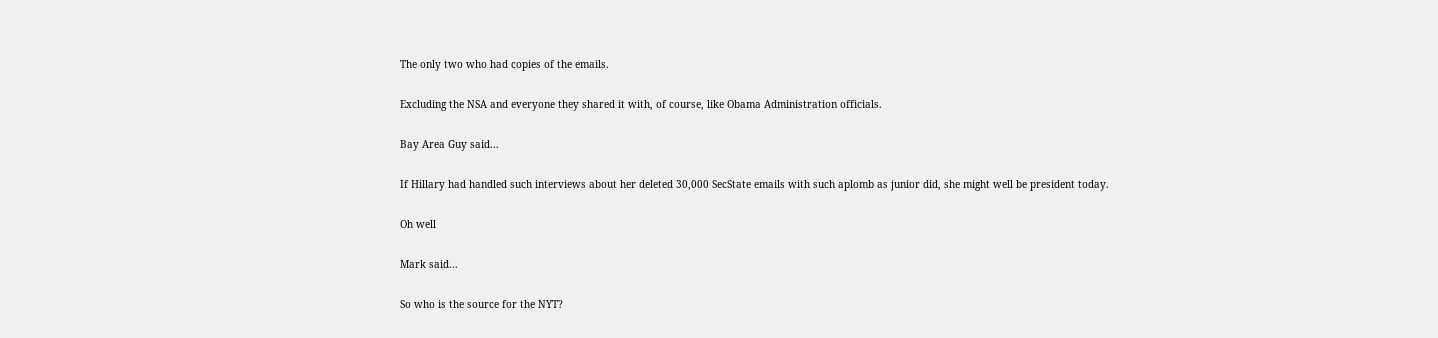The only two who had copies of the emails.

Excluding the NSA and everyone they shared it with, of course, like Obama Administration officials.

Bay Area Guy said...

If Hillary had handled such interviews about her deleted 30,000 SecState emails with such aplomb as junior did, she might well be president today.

Oh well

Mark said...

So who is the source for the NYT?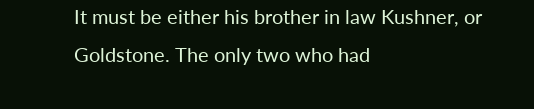It must be either his brother in law Kushner, or Goldstone. The only two who had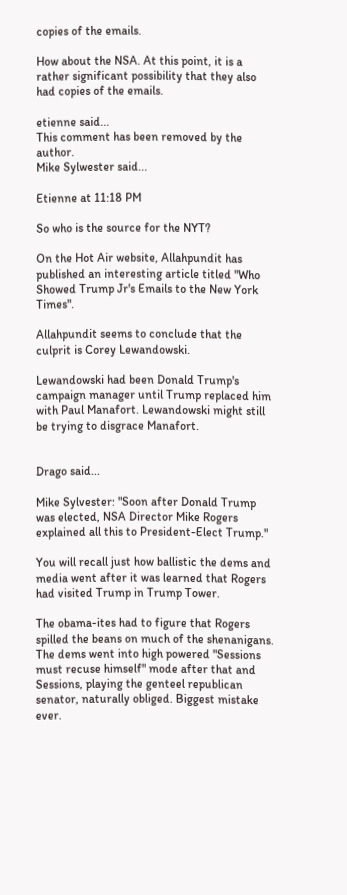copies of the emails.

How about the NSA. At this point, it is a rather significant possibility that they also had copies of the emails.

etienne said...
This comment has been removed by the author.
Mike Sylwester said...

Etienne at 11:18 PM

So who is the source for the NYT?

On the Hot Air website, Allahpundit has published an interesting article titled "Who Showed Trump Jr's Emails to the New York Times".

Allahpundit seems to conclude that the culprit is Corey Lewandowski.

Lewandowski had been Donald Trump's campaign manager until Trump replaced him with Paul Manafort. Lewandowski might still be trying to disgrace Manafort.


Drago said...

Mike Sylvester: "Soon after Donald Trump was elected, NSA Director Mike Rogers explained all this to President-Elect Trump."

You will recall just how ballistic the dems and media went after it was learned that Rogers had visited Trump in Trump Tower.

The obama-ites had to figure that Rogers spilled the beans on much of the shenanigans. The dems went into high powered "Sessions must recuse himself" mode after that and Sessions, playing the genteel republican senator, naturally obliged. Biggest mistake ever.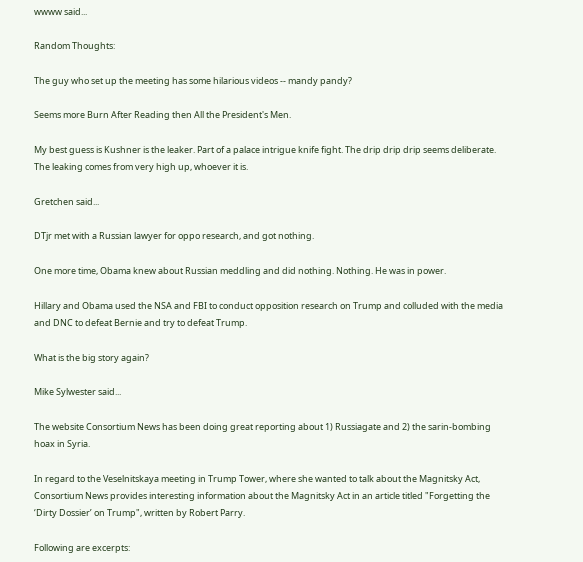wwww said...

Random Thoughts:

The guy who set up the meeting has some hilarious videos -- mandy pandy?

Seems more Burn After Reading then All the President's Men.

My best guess is Kushner is the leaker. Part of a palace intrigue knife fight. The drip drip drip seems deliberate. The leaking comes from very high up, whoever it is.

Gretchen said...

DTjr met with a Russian lawyer for oppo research, and got nothing.

One more time, Obama knew about Russian meddling and did nothing. Nothing. He was in power.

Hillary and Obama used the NSA and FBI to conduct opposition research on Trump and colluded with the media and DNC to defeat Bernie and try to defeat Trump.

What is the big story again?

Mike Sylwester said...

The website Consortium News has been doing great reporting about 1) Russiagate and 2) the sarin-bombing hoax in Syria.

In regard to the Veselnitskaya meeting in Trump Tower, where she wanted to talk about the Magnitsky Act, Consortium News provides interesting information about the Magnitsky Act in an article titled "Forgetting the ‘Dirty Dossier’ on Trump", written by Robert Parry.

Following are excerpts: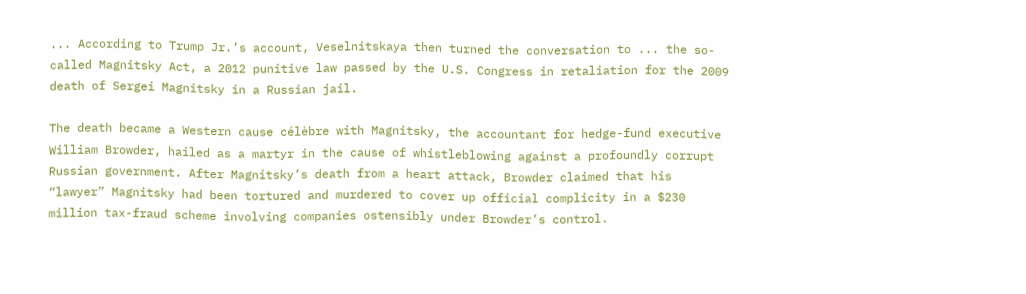... According to Trump Jr.’s account, Veselnitskaya then turned the conversation to ... the so-called Magnitsky Act, a 2012 punitive law passed by the U.S. Congress in retaliation for the 2009 death of Sergei Magnitsky in a Russian jail.

The death became a Western cause célèbre with Magnitsky, the accountant for hedge-fund executive William Browder, hailed as a martyr in the cause of whistleblowing against a profoundly corrupt Russian government. After Magnitsky’s death from a heart attack, Browder claimed that his “lawyer” Magnitsky had been tortured and murdered to cover up official complicity in a $230 million tax-fraud scheme involving companies ostensibly under Browder’s control.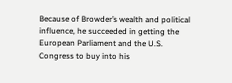Because of Browder’s wealth and political influence, he succeeded in getting the European Parliament and the U.S. Congress to buy into his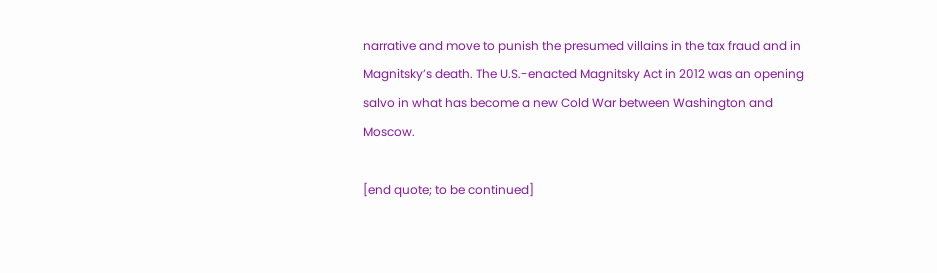narrative and move to punish the presumed villains in the tax fraud and in Magnitsky’s death. The U.S.-enacted Magnitsky Act in 2012 was an opening salvo in what has become a new Cold War between Washington and Moscow.

[end quote; to be continued]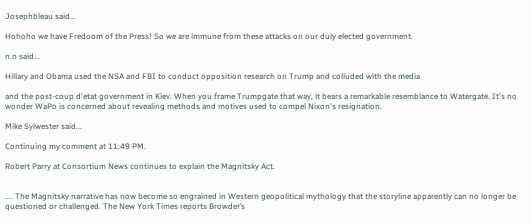Josephbleau said...

Hohoho we have Fredoom of the Press! So we are immune from these attacks on our duly elected government.

n.n said...

Hillary and Obama used the NSA and FBI to conduct opposition research on Trump and colluded with the media

and the post-coup d'etat government in Kiev. When you frame Trumpgate that way, it bears a remarkable resemblance to Watergate. It's no wonder WaPo is concerned about revealing methods and motives used to compel Nixon's resignation.

Mike Sylwester said...

Continuing my comment at 11:49 PM.

Robert Parry at Consortium News continues to explain the Magnitsky Act.


.... The Magnitsky narrative has now become so engrained in Western geopolitical mythology that the storyline apparently can no longer be questioned or challenged. The New York Times reports Browder’s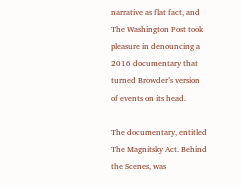narrative as flat fact, and The Washington Post took pleasure in denouncing a 2016 documentary that turned Browder’s version of events on its head.

The documentary, entitled The Magnitsky Act. Behind the Scenes, was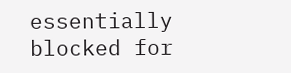essentially blocked for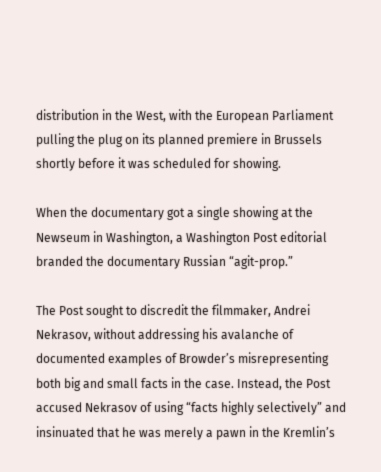distribution in the West, with the European Parliament pulling the plug on its planned premiere in Brussels shortly before it was scheduled for showing.

When the documentary got a single showing at the Newseum in Washington, a Washington Post editorial branded the documentary Russian “agit-prop.”

The Post sought to discredit the filmmaker, Andrei Nekrasov, without addressing his avalanche of documented examples of Browder’s misrepresenting both big and small facts in the case. Instead, the Post accused Nekrasov of using “facts highly selectively” and insinuated that he was merely a pawn in the Kremlin’s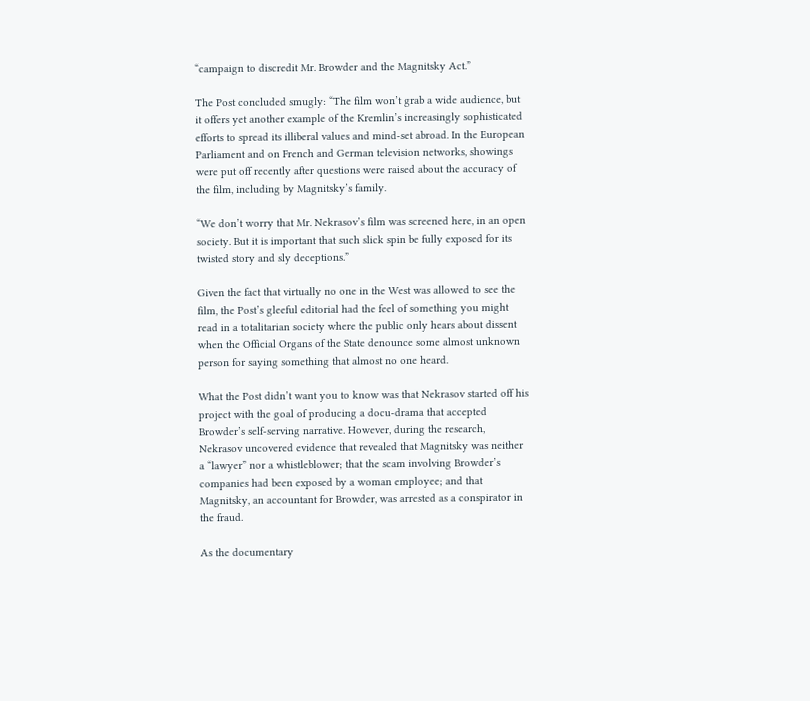“campaign to discredit Mr. Browder and the Magnitsky Act.”

The Post concluded smugly: “The film won’t grab a wide audience, but it offers yet another example of the Kremlin’s increasingly sophisticated efforts to spread its illiberal values and mind-set abroad. In the European Parliament and on French and German television networks, showings were put off recently after questions were raised about the accuracy of the film, including by Magnitsky’s family.

“We don’t worry that Mr. Nekrasov’s film was screened here, in an open society. But it is important that such slick spin be fully exposed for its twisted story and sly deceptions.”

Given the fact that virtually no one in the West was allowed to see the film, the Post’s gleeful editorial had the feel of something you might read in a totalitarian society where the public only hears about dissent when the Official Organs of the State denounce some almost unknown person for saying something that almost no one heard.

What the Post didn’t want you to know was that Nekrasov started off his project with the goal of producing a docu-drama that accepted Browder’s self-serving narrative. However, during the research, Nekrasov uncovered evidence that revealed that Magnitsky was neither a “lawyer” nor a whistleblower; that the scam involving Browder’s companies had been exposed by a woman employee; and that Magnitsky, an accountant for Browder, was arrested as a conspirator in the fraud.

As the documentary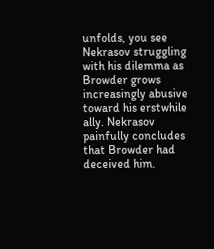unfolds, you see Nekrasov struggling with his dilemma as Browder grows increasingly abusive toward his erstwhile ally. Nekrasov painfully concludes that Browder had deceived him.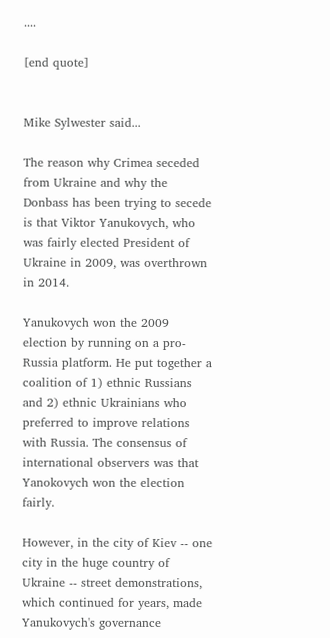....

[end quote]


Mike Sylwester said...

The reason why Crimea seceded from Ukraine and why the Donbass has been trying to secede is that Viktor Yanukovych, who was fairly elected President of Ukraine in 2009, was overthrown in 2014.

Yanukovych won the 2009 election by running on a pro-Russia platform. He put together a coalition of 1) ethnic Russians and 2) ethnic Ukrainians who preferred to improve relations with Russia. The consensus of international observers was that Yanokovych won the election fairly.

However, in the city of Kiev -- one city in the huge country of Ukraine -- street demonstrations, which continued for years, made Yanukovych's governance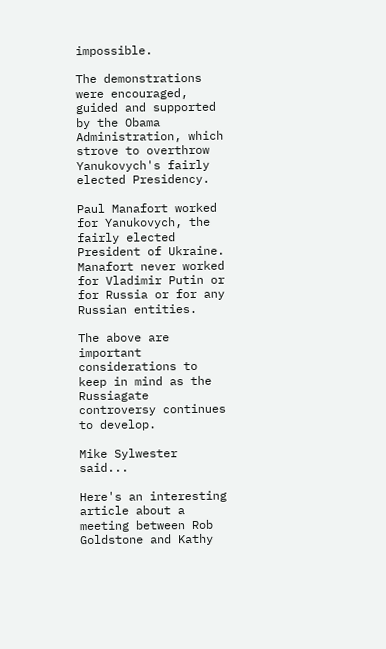impossible.

The demonstrations were encouraged, guided and supported by the Obama Administration, which strove to overthrow Yanukovych's fairly elected Presidency.

Paul Manafort worked for Yanukovych, the fairly elected President of Ukraine. Manafort never worked for Vladimir Putin or for Russia or for any Russian entities.

The above are important considerations to keep in mind as the Russiagate controversy continues to develop.

Mike Sylwester said...

Here's an interesting article about a meeting between Rob Goldstone and Kathy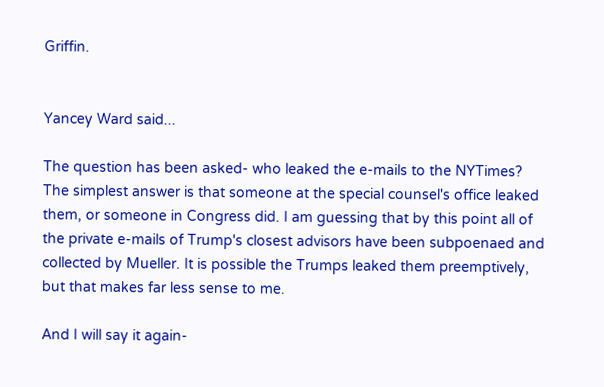Griffin.


Yancey Ward said...

The question has been asked- who leaked the e-mails to the NYTimes? The simplest answer is that someone at the special counsel's office leaked them, or someone in Congress did. I am guessing that by this point all of the private e-mails of Trump's closest advisors have been subpoenaed and collected by Mueller. It is possible the Trumps leaked them preemptively, but that makes far less sense to me.

And I will say it again-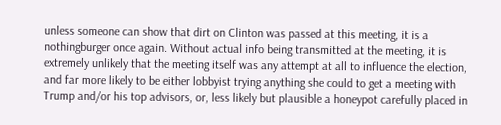unless someone can show that dirt on Clinton was passed at this meeting, it is a nothingburger once again. Without actual info being transmitted at the meeting, it is extremely unlikely that the meeting itself was any attempt at all to influence the election, and far more likely to be either lobbyist trying anything she could to get a meeting with Trump and/or his top advisors, or, less likely but plausible a honeypot carefully placed in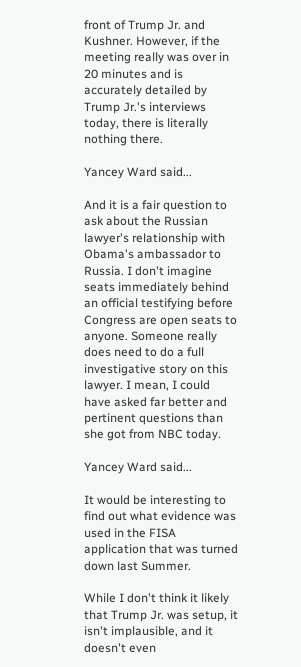front of Trump Jr. and Kushner. However, if the meeting really was over in 20 minutes and is accurately detailed by Trump Jr.'s interviews today, there is literally nothing there.

Yancey Ward said...

And it is a fair question to ask about the Russian lawyer's relationship with Obama's ambassador to Russia. I don't imagine seats immediately behind an official testifying before Congress are open seats to anyone. Someone really does need to do a full investigative story on this lawyer. I mean, I could have asked far better and pertinent questions than she got from NBC today.

Yancey Ward said...

It would be interesting to find out what evidence was used in the FISA application that was turned down last Summer.

While I don't think it likely that Trump Jr. was setup, it isn't implausible, and it doesn't even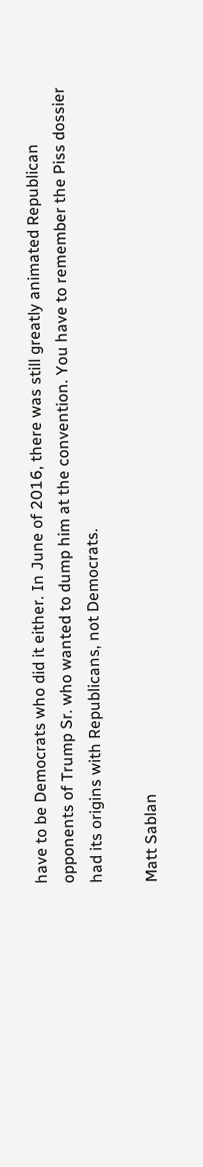have to be Democrats who did it either. In June of 2016, there was still greatly animated Republican opponents of Trump Sr. who wanted to dump him at the convention. You have to remember the Piss dossier had its origins with Republicans, not Democrats.

Matt Sablan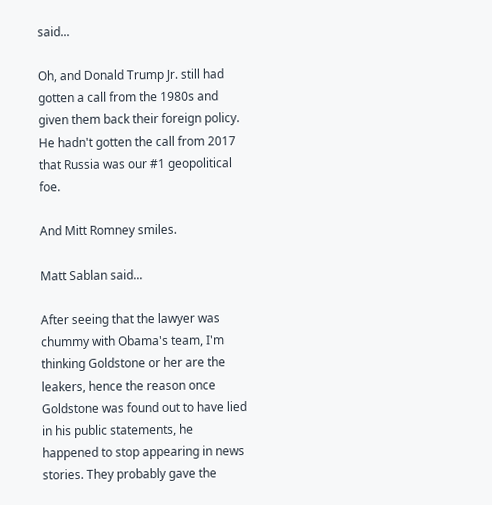said...

Oh, and Donald Trump Jr. still had gotten a call from the 1980s and given them back their foreign policy. He hadn't gotten the call from 2017 that Russia was our #1 geopolitical foe.

And Mitt Romney smiles.

Matt Sablan said...

After seeing that the lawyer was chummy with Obama's team, I'm thinking Goldstone or her are the leakers, hence the reason once Goldstone was found out to have lied in his public statements, he happened to stop appearing in news stories. They probably gave the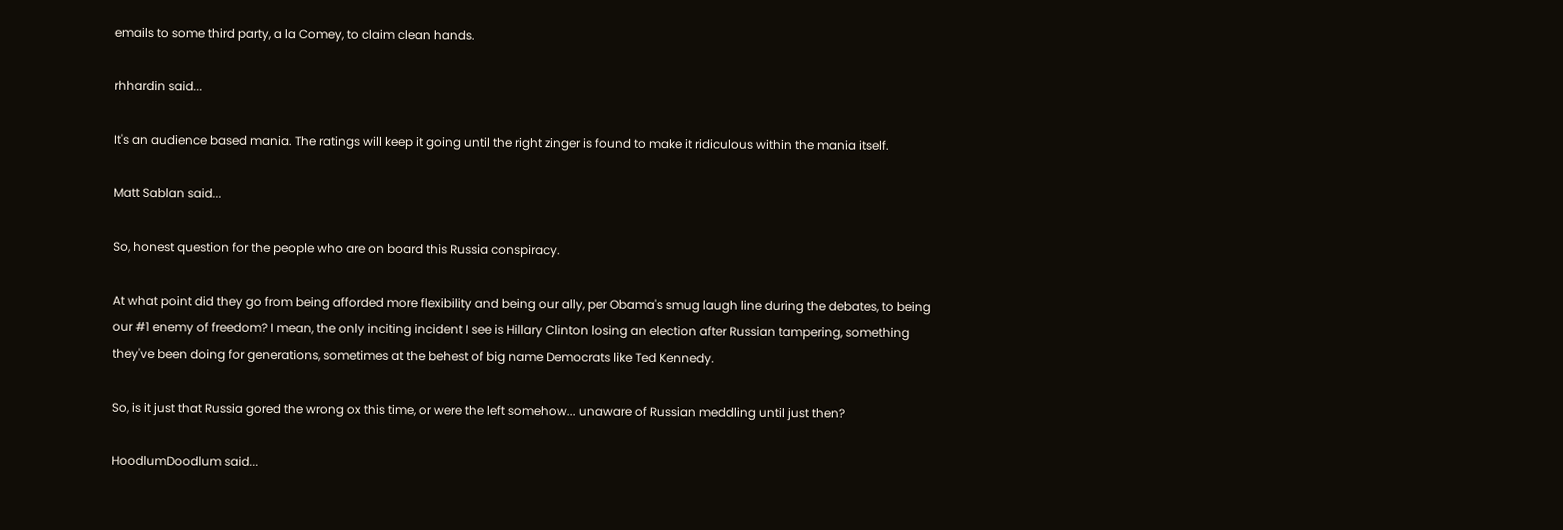emails to some third party, a la Comey, to claim clean hands.

rhhardin said...

It's an audience based mania. The ratings will keep it going until the right zinger is found to make it ridiculous within the mania itself.

Matt Sablan said...

So, honest question for the people who are on board this Russia conspiracy.

At what point did they go from being afforded more flexibility and being our ally, per Obama's smug laugh line during the debates, to being our #1 enemy of freedom? I mean, the only inciting incident I see is Hillary Clinton losing an election after Russian tampering, something they've been doing for generations, sometimes at the behest of big name Democrats like Ted Kennedy.

So, is it just that Russia gored the wrong ox this time, or were the left somehow... unaware of Russian meddling until just then?

HoodlumDoodlum said...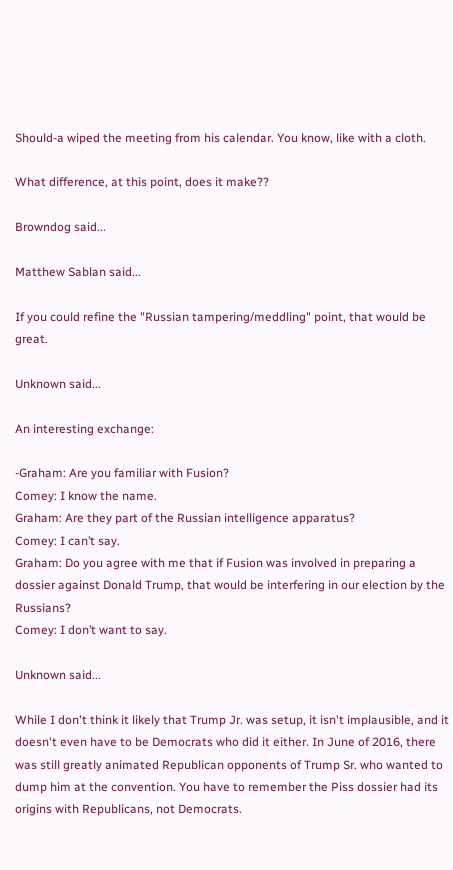Should-a wiped the meeting from his calendar. You know, like with a cloth.

What difference, at this point, does it make??

Browndog said...

Matthew Sablan said...

If you could refine the "Russian tampering/meddling" point, that would be great.

Unknown said...

An interesting exchange:

-Graham: Are you familiar with Fusion?
Comey: I know the name.
Graham: Are they part of the Russian intelligence apparatus?
Comey: I can’t say.
Graham: Do you agree with me that if Fusion was involved in preparing a dossier against Donald Trump, that would be interfering in our election by the Russians?
Comey: I don’t want to say.

Unknown said...

While I don't think it likely that Trump Jr. was setup, it isn't implausible, and it doesn't even have to be Democrats who did it either. In June of 2016, there was still greatly animated Republican opponents of Trump Sr. who wanted to dump him at the convention. You have to remember the Piss dossier had its origins with Republicans, not Democrats.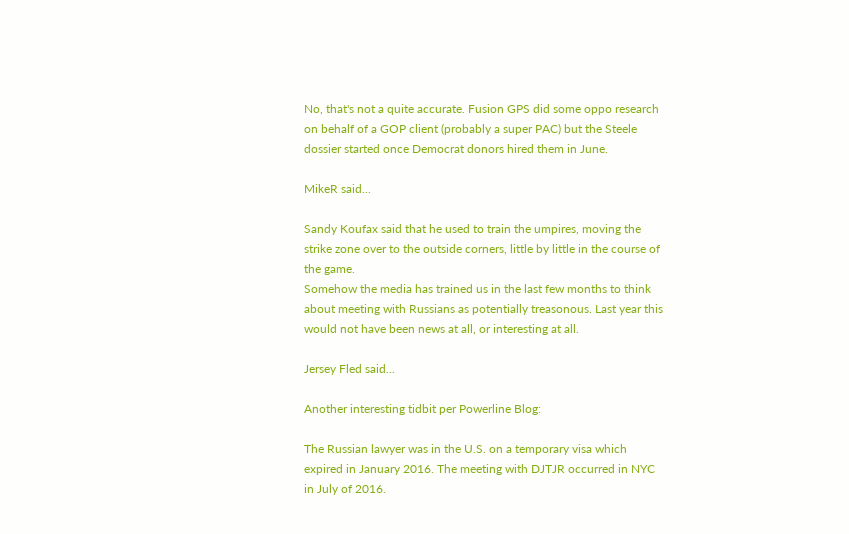No, that's not a quite accurate. Fusion GPS did some oppo research on behalf of a GOP client (probably a super PAC) but the Steele dossier started once Democrat donors hired them in June.

MikeR said...

Sandy Koufax said that he used to train the umpires, moving the strike zone over to the outside corners, little by little in the course of the game.
Somehow the media has trained us in the last few months to think about meeting with Russians as potentially treasonous. Last year this would not have been news at all, or interesting at all.

Jersey Fled said...

Another interesting tidbit per Powerline Blog:

The Russian lawyer was in the U.S. on a temporary visa which expired in January 2016. The meeting with DJTJR occurred in NYC in July of 2016.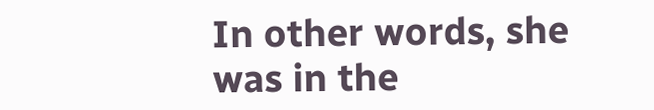In other words, she was in the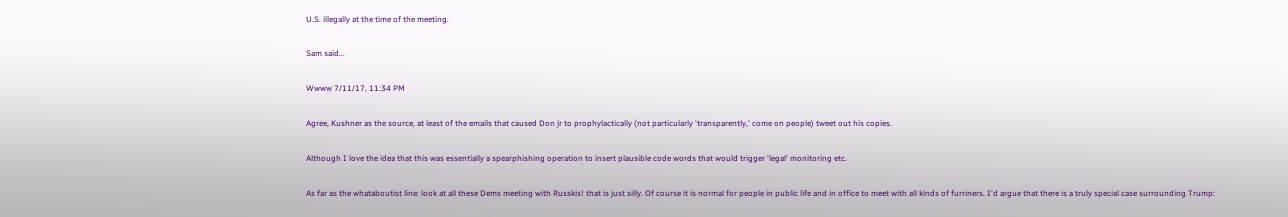U.S. illegally at the time of the meeting.

Sam said...

Wwww 7/11/17, 11:34 PM

Agree, Kushner as the source, at least of the emails that caused Don jr to prophylactically (not particularly 'transparently,' come on people) tweet out his copies.

Although I love the idea that this was essentially a spearphishing operation to insert plausible code words that would trigger 'legal' monitoring etc.

As far as the whataboutist line: look at all these Dems meeting with Russkis! that is just silly. Of course it is normal for people in public life and in office to meet with all kinds of furriners. I'd argue that there is a truly special case surrounding Trump: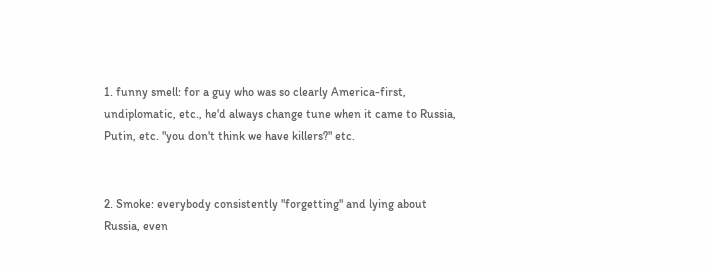1. funny smell: for a guy who was so clearly America-first, undiplomatic, etc., he'd always change tune when it came to Russia, Putin, etc. "you don't think we have killers?" etc.


2. Smoke: everybody consistently "forgetting" and lying about Russia, even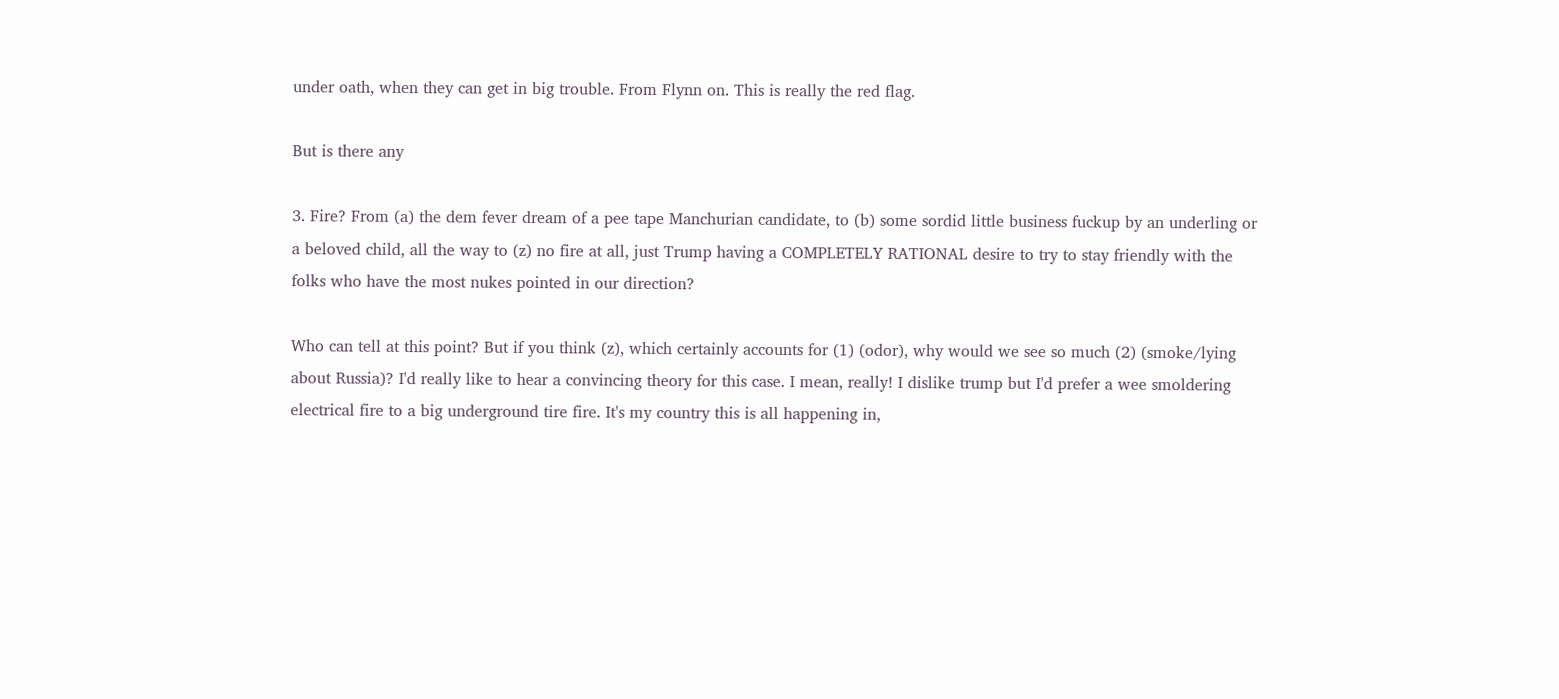under oath, when they can get in big trouble. From Flynn on. This is really the red flag.

But is there any

3. Fire? From (a) the dem fever dream of a pee tape Manchurian candidate, to (b) some sordid little business fuckup by an underling or a beloved child, all the way to (z) no fire at all, just Trump having a COMPLETELY RATIONAL desire to try to stay friendly with the folks who have the most nukes pointed in our direction?

Who can tell at this point? But if you think (z), which certainly accounts for (1) (odor), why would we see so much (2) (smoke/lying about Russia)? I'd really like to hear a convincing theory for this case. I mean, really! I dislike trump but I'd prefer a wee smoldering electrical fire to a big underground tire fire. It's my country this is all happening in,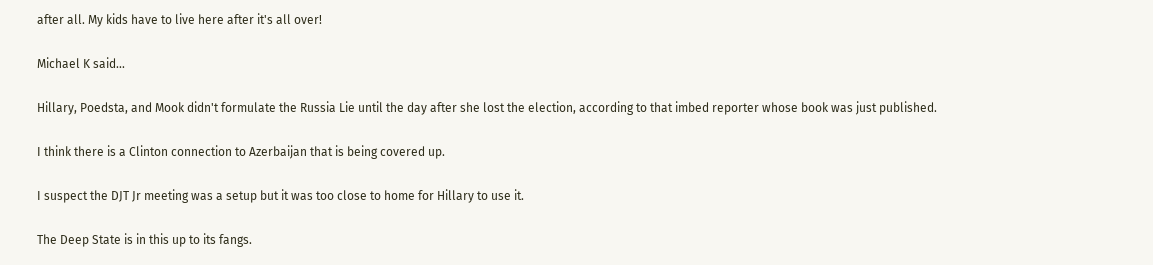after all. My kids have to live here after it's all over!

Michael K said...

Hillary, Poedsta, and Mook didn't formulate the Russia Lie until the day after she lost the election, according to that imbed reporter whose book was just published.

I think there is a Clinton connection to Azerbaijan that is being covered up.

I suspect the DJT Jr meeting was a setup but it was too close to home for Hillary to use it.

The Deep State is in this up to its fangs.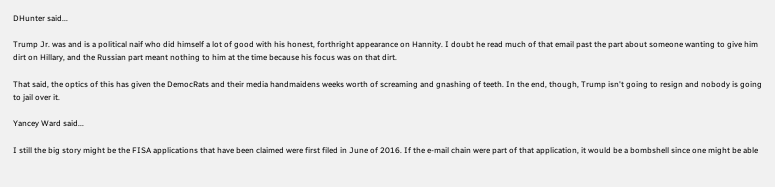DHunter said...

Trump Jr. was and is a political naif who did himself a lot of good with his honest, forthright appearance on Hannity. I doubt he read much of that email past the part about someone wanting to give him dirt on Hillary, and the Russian part meant nothing to him at the time because his focus was on that dirt.

That said, the optics of this has given the DemocRats and their media handmaidens weeks worth of screaming and gnashing of teeth. In the end, though, Trump isn't going to resign and nobody is going to jail over it.

Yancey Ward said...

I still the big story might be the FISA applications that have been claimed were first filed in June of 2016. If the e-mail chain were part of that application, it would be a bombshell since one might be able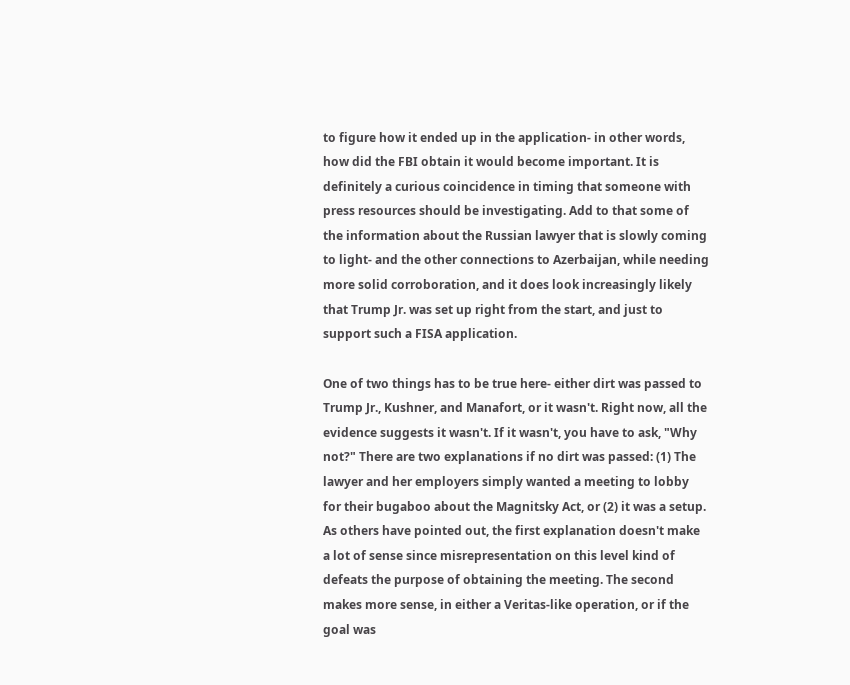to figure how it ended up in the application- in other words, how did the FBI obtain it would become important. It is definitely a curious coincidence in timing that someone with press resources should be investigating. Add to that some of the information about the Russian lawyer that is slowly coming to light- and the other connections to Azerbaijan, while needing more solid corroboration, and it does look increasingly likely that Trump Jr. was set up right from the start, and just to support such a FISA application.

One of two things has to be true here- either dirt was passed to Trump Jr., Kushner, and Manafort, or it wasn't. Right now, all the evidence suggests it wasn't. If it wasn't, you have to ask, "Why not?" There are two explanations if no dirt was passed: (1) The lawyer and her employers simply wanted a meeting to lobby for their bugaboo about the Magnitsky Act, or (2) it was a setup. As others have pointed out, the first explanation doesn't make a lot of sense since misrepresentation on this level kind of defeats the purpose of obtaining the meeting. The second makes more sense, in either a Veritas-like operation, or if the goal was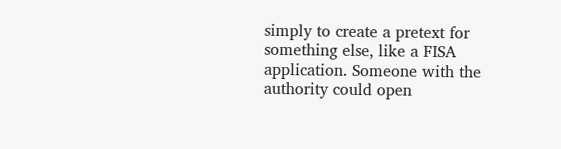simply to create a pretext for something else, like a FISA application. Someone with the authority could open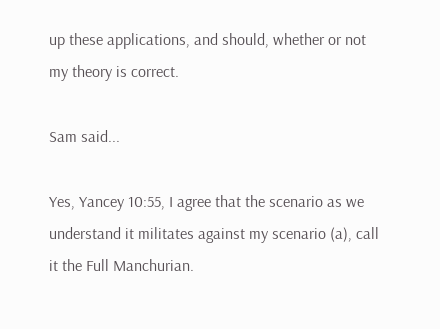up these applications, and should, whether or not my theory is correct.

Sam said...

Yes, Yancey 10:55, I agree that the scenario as we understand it militates against my scenario (a), call it the Full Manchurian.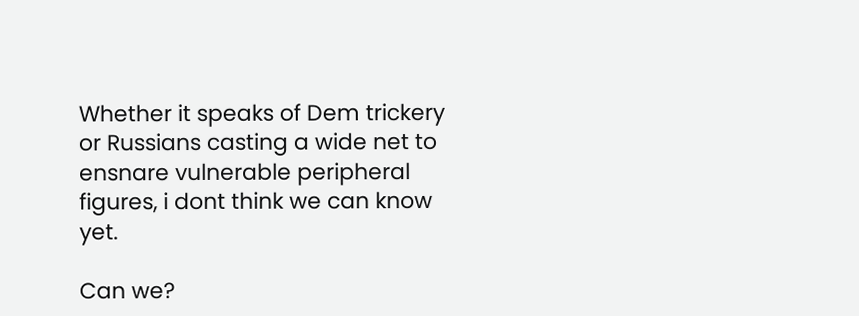Whether it speaks of Dem trickery or Russians casting a wide net to ensnare vulnerable peripheral figures, i dont think we can know yet.

Can we?